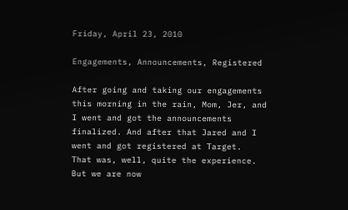Friday, April 23, 2010

Engagements, Announcements, Registered

After going and taking our engagements this morning in the rain, Mom, Jer, and I went and got the announcements finalized. And after that Jared and I went and got registered at Target.
That was, well, quite the experience.
But we are now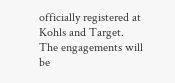officially registered at Kohls and Target.
The engagements will be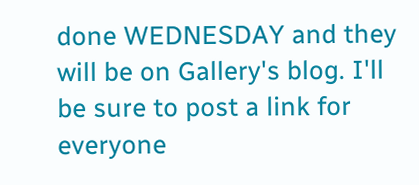done WEDNESDAY and they will be on Gallery's blog. I'll be sure to post a link for everyone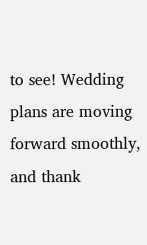to see! Wedding plans are moving forward smoothly, and thank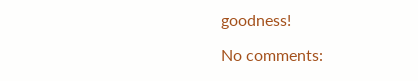goodness!

No comments: